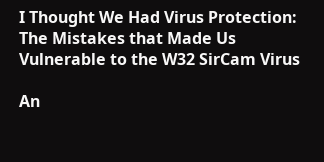I Thought We Had Virus Protection: The Mistakes that Made Us Vulnerable to the W32 SirCam Virus

An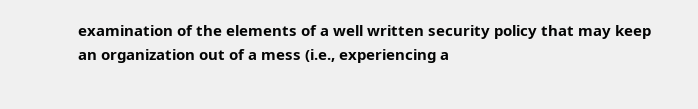examination of the elements of a well written security policy that may keep an organization out of a mess (i.e., experiencing a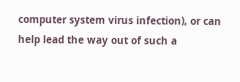computer system virus infection), or can help lead the way out of such a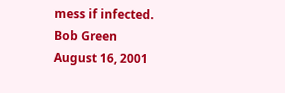mess if infected.
Bob Green
August 16, 2001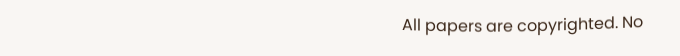All papers are copyrighted. No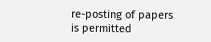re-posting of papers is permitted